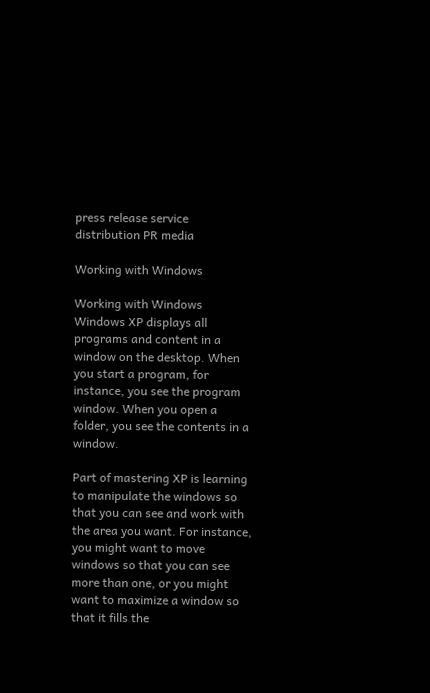press release service distribution PR media

Working with Windows

Working with Windows
Windows XP displays all programs and content in a window on the desktop. When you start a program, for instance, you see the program window. When you open a folder, you see the contents in a window.

Part of mastering XP is learning to manipulate the windows so that you can see and work with the area you want. For instance, you might want to move windows so that you can see more than one, or you might want to maximize a window so that it fills the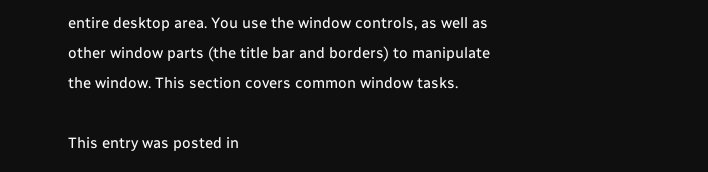entire desktop area. You use the window controls, as well as other window parts (the title bar and borders) to manipulate the window. This section covers common window tasks.

This entry was posted in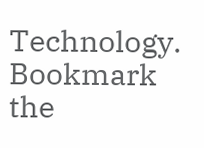Technology. Bookmark the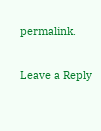permalink.

Leave a Reply